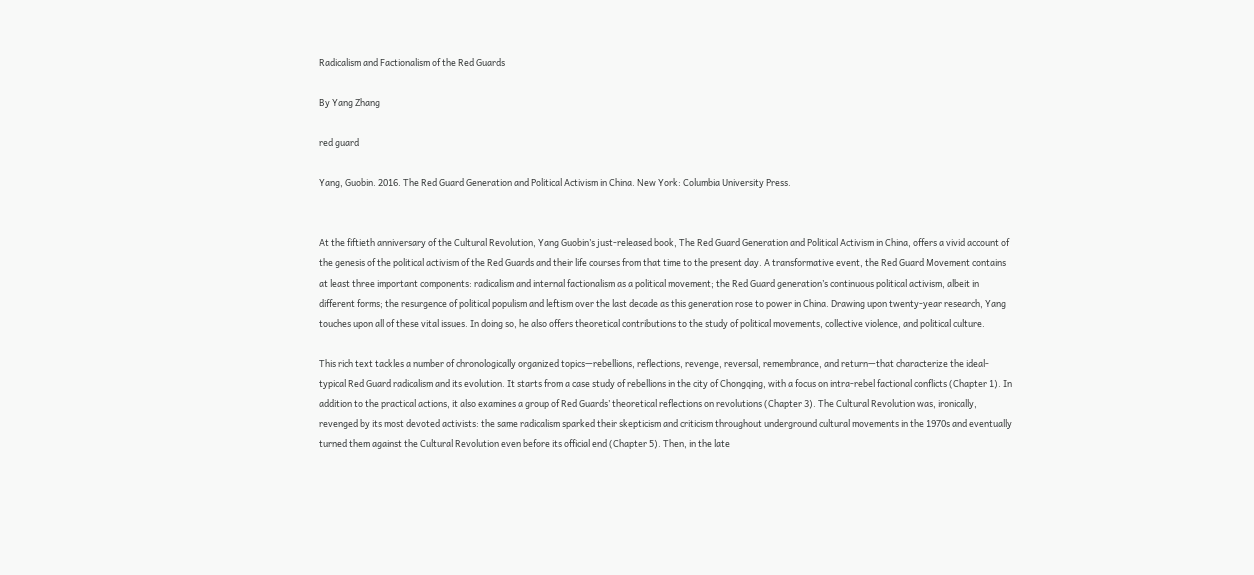Radicalism and Factionalism of the Red Guards

By Yang Zhang

red guard

Yang, Guobin. 2016. The Red Guard Generation and Political Activism in China. New York: Columbia University Press.


At the fiftieth anniversary of the Cultural Revolution, Yang Guobin’s just-released book, The Red Guard Generation and Political Activism in China, offers a vivid account of the genesis of the political activism of the Red Guards and their life courses from that time to the present day. A transformative event, the Red Guard Movement contains at least three important components: radicalism and internal factionalism as a political movement; the Red Guard generation’s continuous political activism, albeit in different forms; the resurgence of political populism and leftism over the last decade as this generation rose to power in China. Drawing upon twenty-year research, Yang touches upon all of these vital issues. In doing so, he also offers theoretical contributions to the study of political movements, collective violence, and political culture.

This rich text tackles a number of chronologically organized topics—rebellions, reflections, revenge, reversal, remembrance, and return—that characterize the ideal-typical Red Guard radicalism and its evolution. It starts from a case study of rebellions in the city of Chongqing, with a focus on intra-rebel factional conflicts (Chapter 1). In addition to the practical actions, it also examines a group of Red Guards’ theoretical reflections on revolutions (Chapter 3). The Cultural Revolution was, ironically, revenged by its most devoted activists: the same radicalism sparked their skepticism and criticism throughout underground cultural movements in the 1970s and eventually turned them against the Cultural Revolution even before its official end (Chapter 5). Then, in the late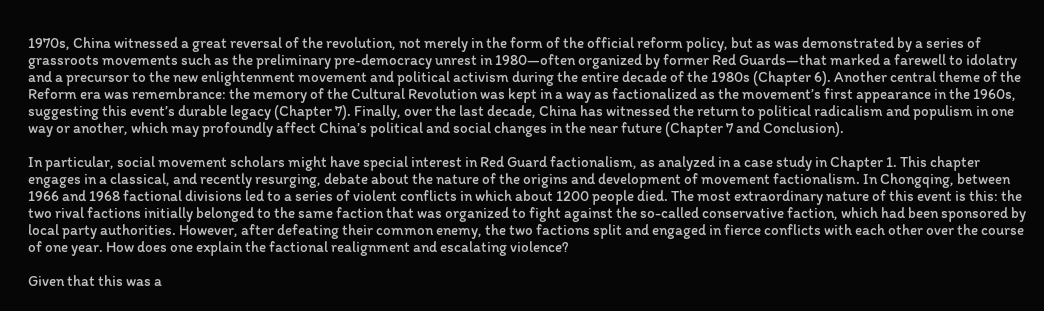1970s, China witnessed a great reversal of the revolution, not merely in the form of the official reform policy, but as was demonstrated by a series of grassroots movements such as the preliminary pre-democracy unrest in 1980—often organized by former Red Guards—that marked a farewell to idolatry and a precursor to the new enlightenment movement and political activism during the entire decade of the 1980s (Chapter 6). Another central theme of the Reform era was remembrance: the memory of the Cultural Revolution was kept in a way as factionalized as the movement’s first appearance in the 1960s, suggesting this event’s durable legacy (Chapter 7). Finally, over the last decade, China has witnessed the return to political radicalism and populism in one way or another, which may profoundly affect China’s political and social changes in the near future (Chapter 7 and Conclusion).

In particular, social movement scholars might have special interest in Red Guard factionalism, as analyzed in a case study in Chapter 1. This chapter engages in a classical, and recently resurging, debate about the nature of the origins and development of movement factionalism. In Chongqing, between 1966 and 1968 factional divisions led to a series of violent conflicts in which about 1200 people died. The most extraordinary nature of this event is this: the two rival factions initially belonged to the same faction that was organized to fight against the so-called conservative faction, which had been sponsored by local party authorities. However, after defeating their common enemy, the two factions split and engaged in fierce conflicts with each other over the course of one year. How does one explain the factional realignment and escalating violence?

Given that this was a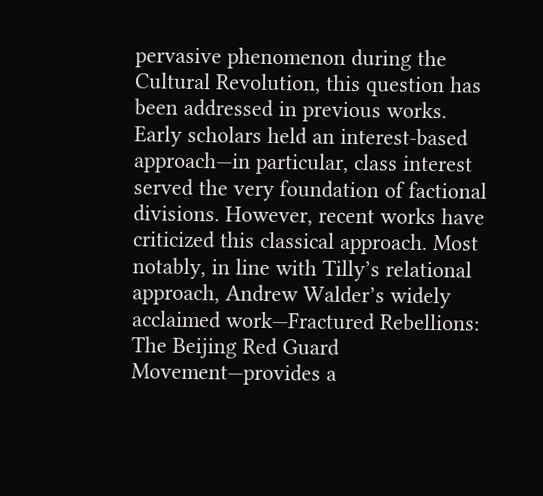pervasive phenomenon during the Cultural Revolution, this question has been addressed in previous works. Early scholars held an interest-based approach—in particular, class interest served the very foundation of factional divisions. However, recent works have criticized this classical approach. Most notably, in line with Tilly’s relational approach, Andrew Walder’s widely acclaimed work—Fractured Rebellions: The Beijing Red Guard Movement—provides a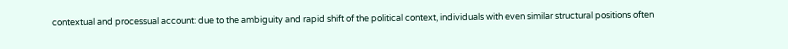contextual and processual account: due to the ambiguity and rapid shift of the political context, individuals with even similar structural positions often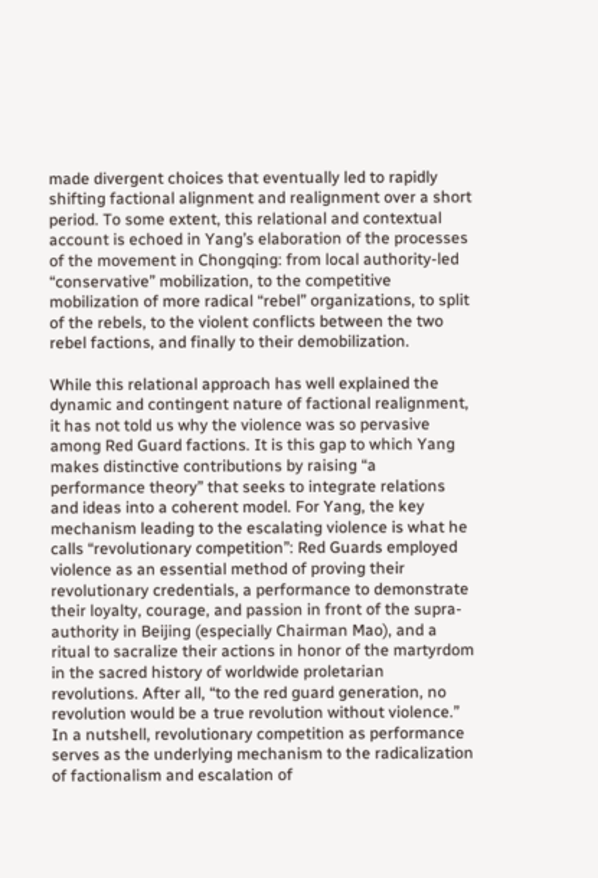made divergent choices that eventually led to rapidly shifting factional alignment and realignment over a short period. To some extent, this relational and contextual account is echoed in Yang’s elaboration of the processes of the movement in Chongqing: from local authority-led “conservative” mobilization, to the competitive mobilization of more radical “rebel” organizations, to split of the rebels, to the violent conflicts between the two rebel factions, and finally to their demobilization.

While this relational approach has well explained the dynamic and contingent nature of factional realignment, it has not told us why the violence was so pervasive among Red Guard factions. It is this gap to which Yang makes distinctive contributions by raising “a performance theory” that seeks to integrate relations and ideas into a coherent model. For Yang, the key mechanism leading to the escalating violence is what he calls “revolutionary competition”: Red Guards employed violence as an essential method of proving their revolutionary credentials, a performance to demonstrate their loyalty, courage, and passion in front of the supra-authority in Beijing (especially Chairman Mao), and a ritual to sacralize their actions in honor of the martyrdom in the sacred history of worldwide proletarian revolutions. After all, “to the red guard generation, no revolution would be a true revolution without violence.” In a nutshell, revolutionary competition as performance serves as the underlying mechanism to the radicalization of factionalism and escalation of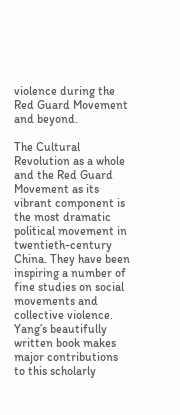violence during the Red Guard Movement and beyond.

The Cultural Revolution as a whole and the Red Guard Movement as its vibrant component is the most dramatic political movement in twentieth-century China. They have been inspiring a number of fine studies on social movements and collective violence. Yang’s beautifully written book makes major contributions to this scholarly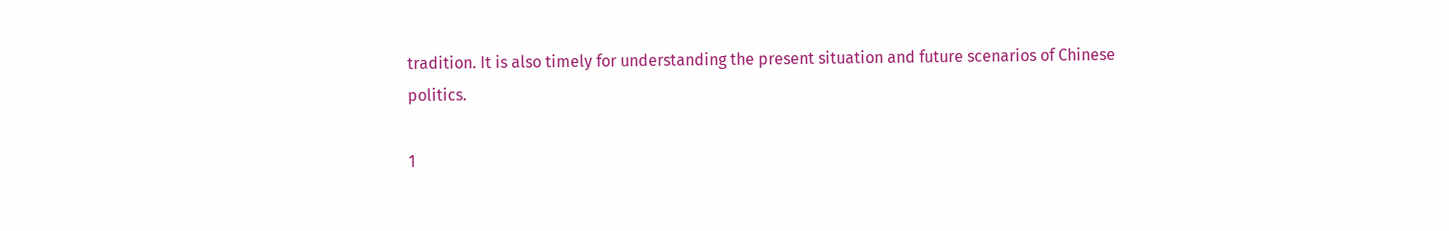tradition. It is also timely for understanding the present situation and future scenarios of Chinese politics.

1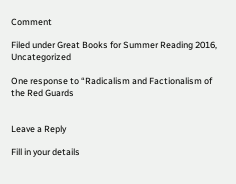Comment

Filed under Great Books for Summer Reading 2016, Uncategorized

One response to “Radicalism and Factionalism of the Red Guards


Leave a Reply

Fill in your details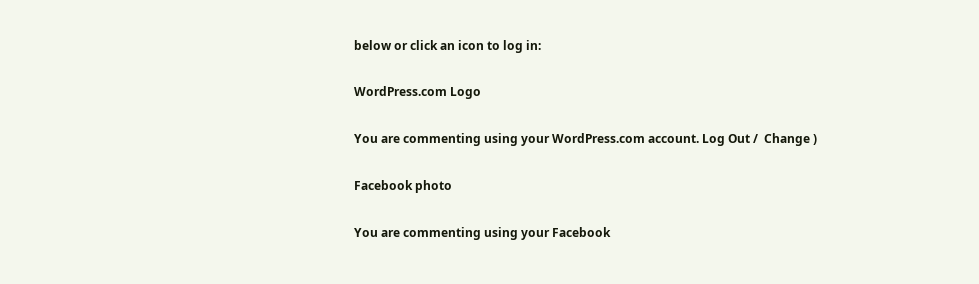below or click an icon to log in:

WordPress.com Logo

You are commenting using your WordPress.com account. Log Out /  Change )

Facebook photo

You are commenting using your Facebook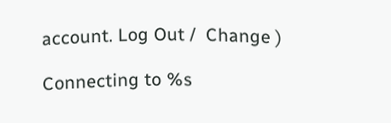account. Log Out /  Change )

Connecting to %s